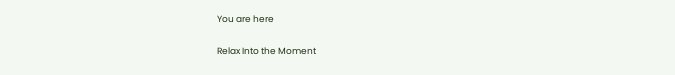You are here

Relax Into the Moment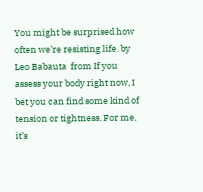You might be surprised how often we’re resisting life. by Leo Babauta  from If you assess your body right now, I bet you can find some kind of tension or tightness. For me, it’s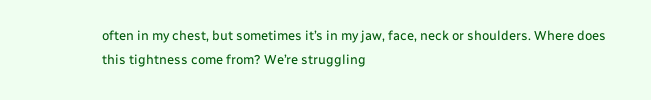often in my chest, but sometimes it’s in my jaw, face, neck or shoulders. Where does this tightness come from? We’re struggling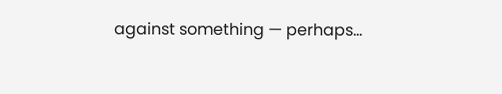against something — perhaps…